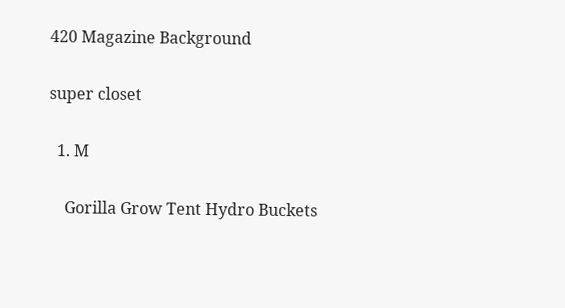420 Magazine Background

super closet

  1. M

    Gorilla Grow Tent Hydro Buckets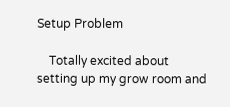Setup Problem

    Totally excited about setting up my grow room and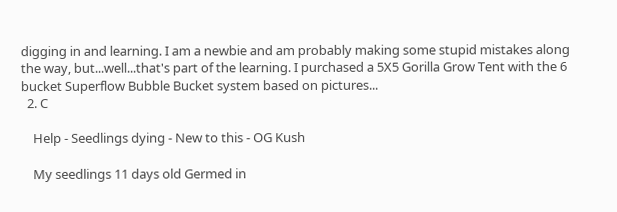digging in and learning. I am a newbie and am probably making some stupid mistakes along the way, but...well...that's part of the learning. I purchased a 5X5 Gorilla Grow Tent with the 6 bucket Superflow Bubble Bucket system based on pictures...
  2. C

    Help - Seedlings dying - New to this - OG Kush

    My seedlings 11 days old Germed in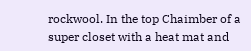rockwool. In the top Chaimber of a super closet with a heat mat and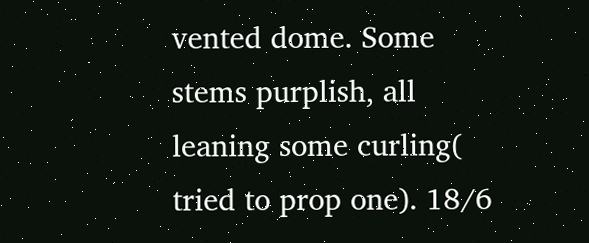vented dome. Some stems purplish, all leaning some curling( tried to prop one). 18/6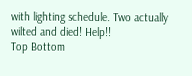with lighting schedule. Two actually wilted and died! Help!!
Top Bottom